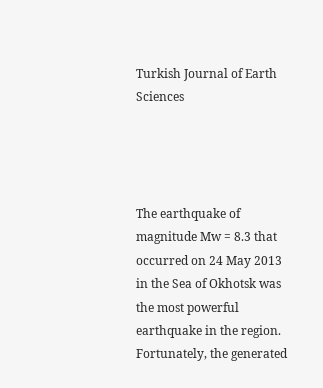Turkish Journal of Earth Sciences




The earthquake of magnitude Mw = 8.3 that occurred on 24 May 2013 in the Sea of Okhotsk was the most powerful earthquake in the region. Fortunately, the generated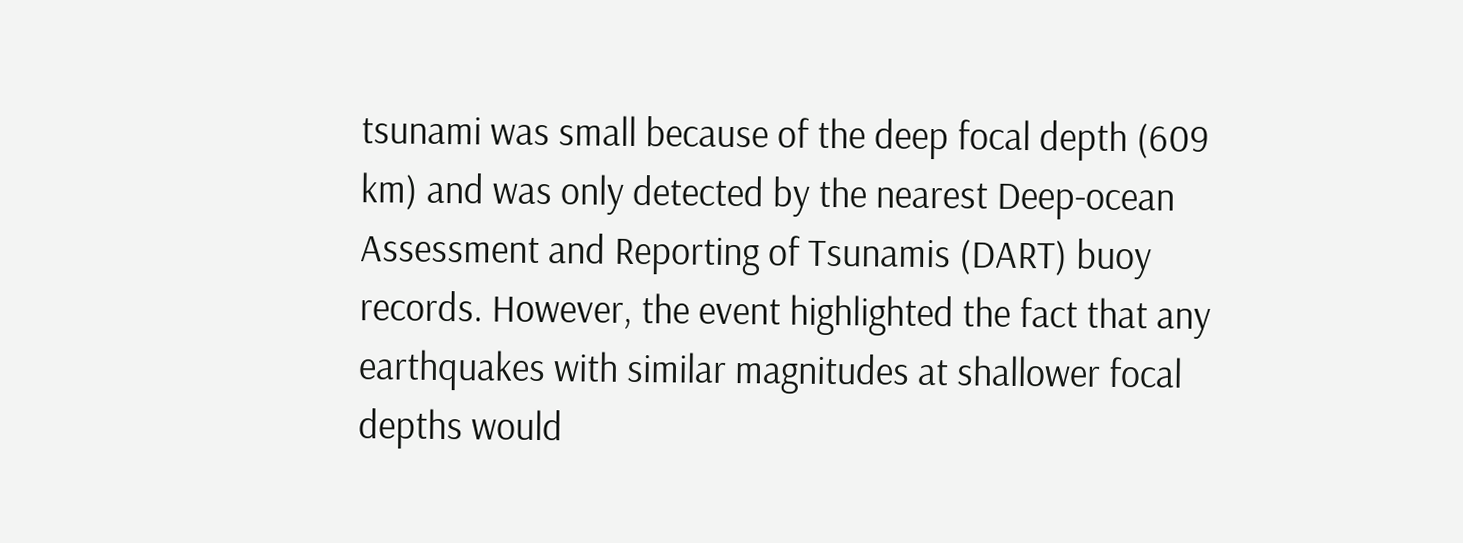tsunami was small because of the deep focal depth (609 km) and was only detected by the nearest Deep-ocean Assessment and Reporting of Tsunamis (DART) buoy records. However, the event highlighted the fact that any earthquakes with similar magnitudes at shallower focal depths would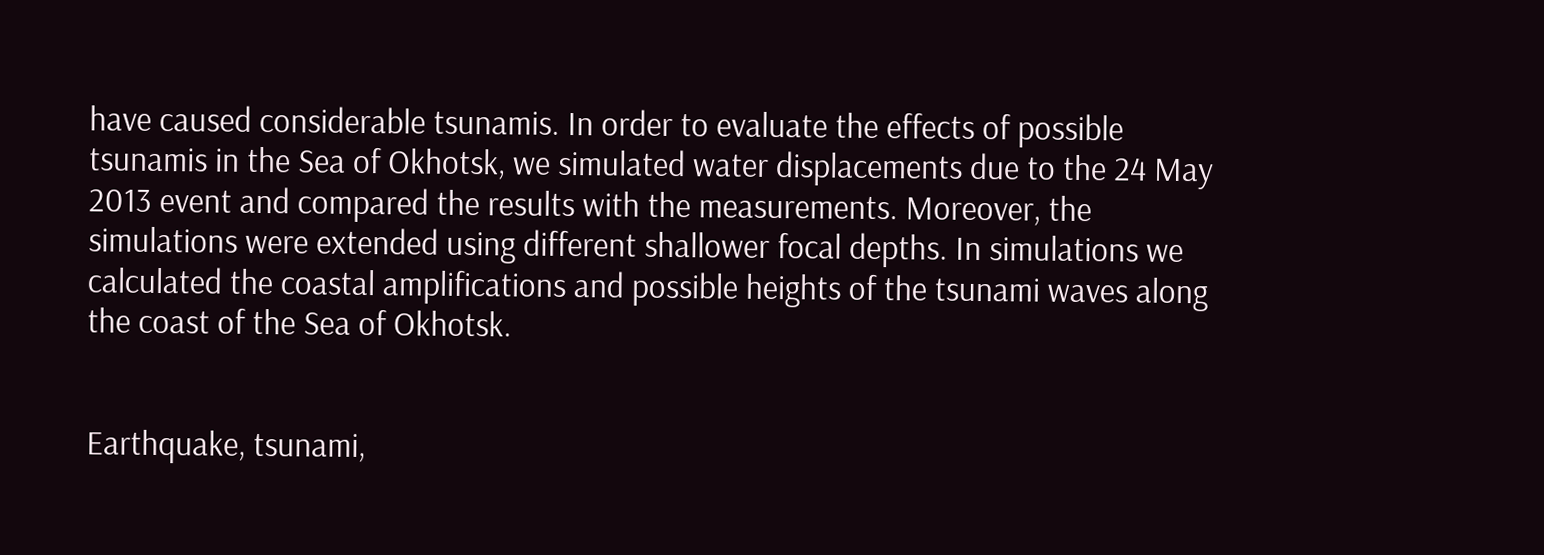have caused considerable tsunamis. In order to evaluate the effects of possible tsunamis in the Sea of Okhotsk, we simulated water displacements due to the 24 May 2013 event and compared the results with the measurements. Moreover, the simulations were extended using different shallower focal depths. In simulations we calculated the coastal amplifications and possible heights of the tsunami waves along the coast of the Sea of Okhotsk.


Earthquake, tsunami,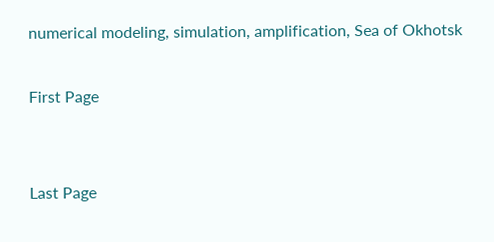numerical modeling, simulation, amplification, Sea of Okhotsk

First Page


Last Page